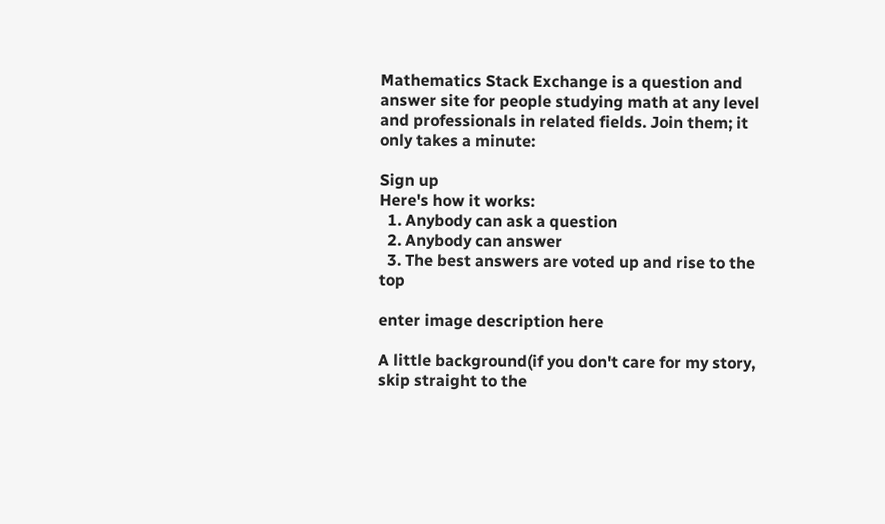Mathematics Stack Exchange is a question and answer site for people studying math at any level and professionals in related fields. Join them; it only takes a minute:

Sign up
Here's how it works:
  1. Anybody can ask a question
  2. Anybody can answer
  3. The best answers are voted up and rise to the top

enter image description here

A little background(if you don't care for my story, skip straight to the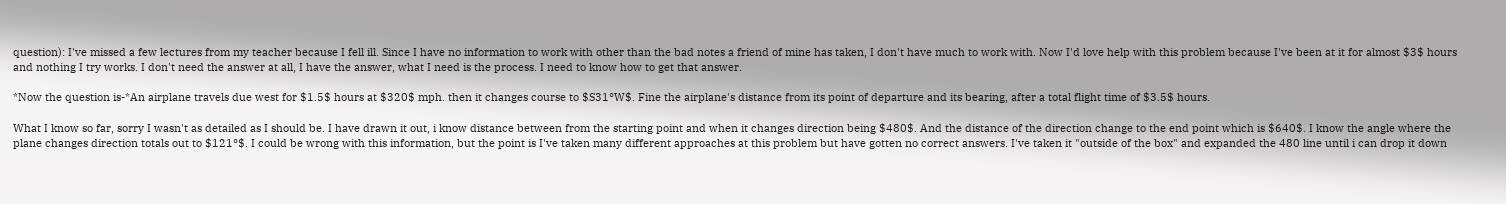question): I've missed a few lectures from my teacher because I fell ill. Since I have no information to work with other than the bad notes a friend of mine has taken, I don't have much to work with. Now I'd love help with this problem because I've been at it for almost $3$ hours and nothing I try works. I don't need the answer at all, I have the answer, what I need is the process. I need to know how to get that answer.

*Now the question is-*An airplane travels due west for $1.5$ hours at $320$ mph. then it changes course to $S31°W$. Fine the airplane's distance from its point of departure and its bearing, after a total flight time of $3.5$ hours.

What I know so far, sorry I wasn't as detailed as I should be. I have drawn it out, i know distance between from the starting point and when it changes direction being $480$. And the distance of the direction change to the end point which is $640$. I know the angle where the plane changes direction totals out to $121°$. I could be wrong with this information, but the point is I've taken many different approaches at this problem but have gotten no correct answers. I've taken it "outside of the box" and expanded the 480 line until i can drop it down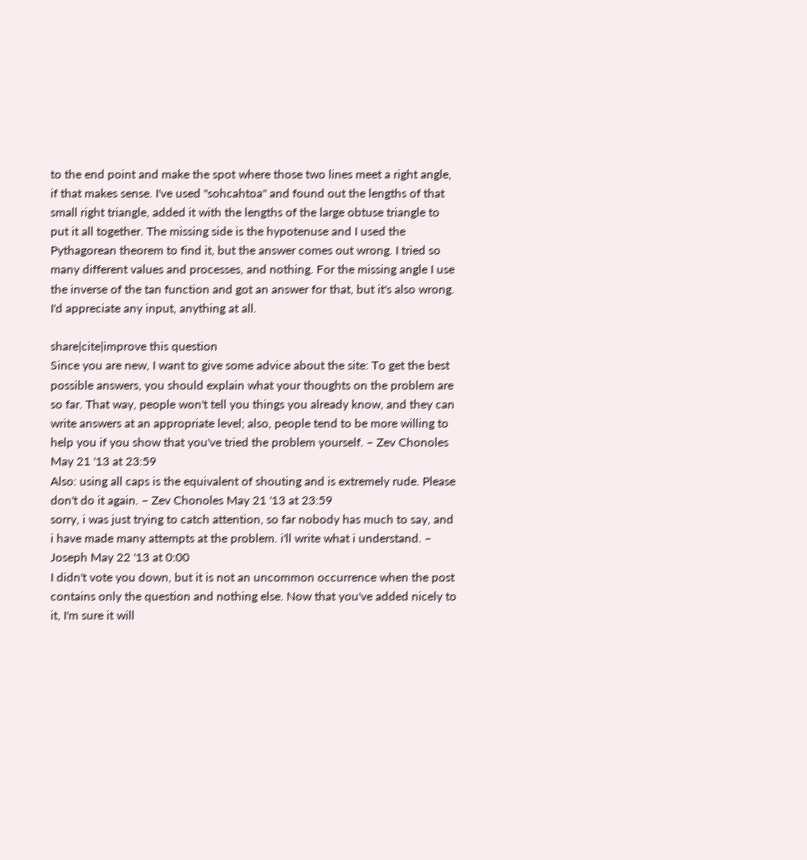to the end point and make the spot where those two lines meet a right angle, if that makes sense. I've used "sohcahtoa" and found out the lengths of that small right triangle, added it with the lengths of the large obtuse triangle to put it all together. The missing side is the hypotenuse and I used the Pythagorean theorem to find it, but the answer comes out wrong. I tried so many different values and processes, and nothing. For the missing angle I use the inverse of the tan function and got an answer for that, but it's also wrong. I'd appreciate any input, anything at all.

share|cite|improve this question
Since you are new, I want to give some advice about the site: To get the best possible answers, you should explain what your thoughts on the problem are so far. That way, people won't tell you things you already know, and they can write answers at an appropriate level; also, people tend to be more willing to help you if you show that you've tried the problem yourself. – Zev Chonoles May 21 '13 at 23:59
Also: using all caps is the equivalent of shouting and is extremely rude. Please don't do it again. – Zev Chonoles May 21 '13 at 23:59
sorry, i was just trying to catch attention, so far nobody has much to say, and i have made many attempts at the problem. i'll write what i understand. – Joseph May 22 '13 at 0:00
I didn't vote you down, but it is not an uncommon occurrence when the post contains only the question and nothing else. Now that you've added nicely to it, I'm sure it will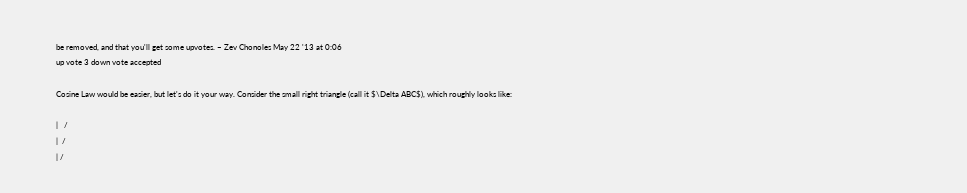be removed, and that you'll get some upvotes. – Zev Chonoles May 22 '13 at 0:06
up vote 3 down vote accepted

Cosine Law would be easier, but let's do it your way. Consider the small right triangle (call it $\Delta ABC$), which roughly looks like:

|   /
|  /
| /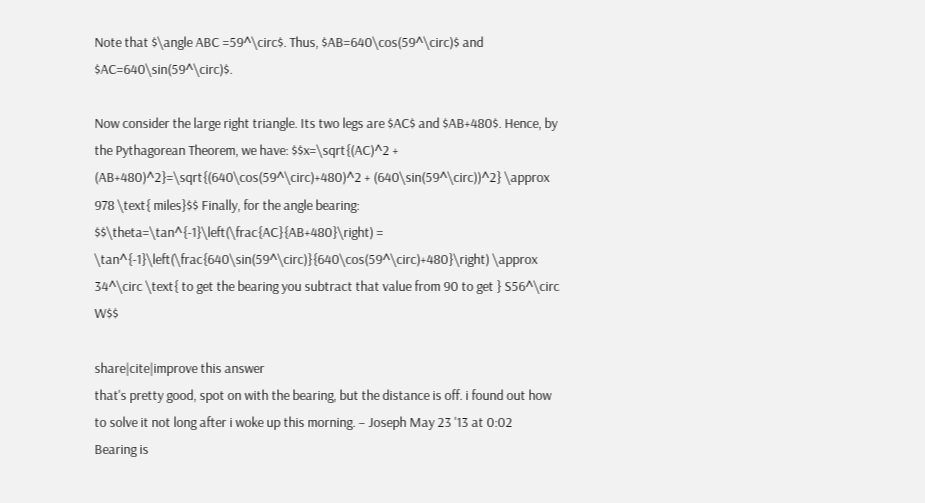Note that $\angle ABC =59^\circ$. Thus, $AB=640\cos(59^\circ)$ and $AC=640\sin(59^\circ)$.

Now consider the large right triangle. Its two legs are $AC$ and $AB+480$. Hence, by the Pythagorean Theorem, we have: $$x=\sqrt{(AC)^2 + (AB+480)^2}=\sqrt{(640\cos(59^\circ)+480)^2 + (640\sin(59^\circ))^2} \approx 978 \text{ miles}$$ Finally, for the angle bearing: $$\theta=\tan^{-1}\left(\frac{AC}{AB+480}\right) = \tan^{-1}\left(\frac{640\sin(59^\circ)}{640\cos(59^\circ)+480}\right) \approx 34^\circ \text{ to get the bearing you subtract that value from 90 to get } S56^\circ W$$

share|cite|improve this answer
that's pretty good, spot on with the bearing, but the distance is off. i found out how to solve it not long after i woke up this morning. – Joseph May 23 '13 at 0:02
Bearing is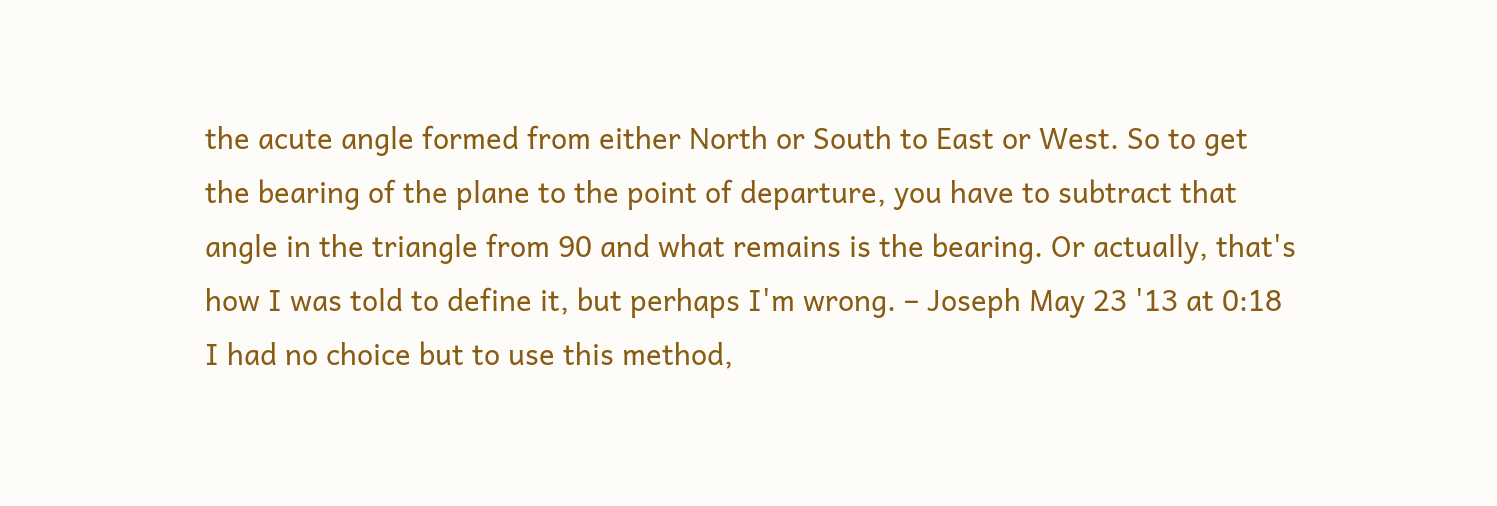the acute angle formed from either North or South to East or West. So to get the bearing of the plane to the point of departure, you have to subtract that angle in the triangle from 90 and what remains is the bearing. Or actually, that's how I was told to define it, but perhaps I'm wrong. – Joseph May 23 '13 at 0:18
I had no choice but to use this method,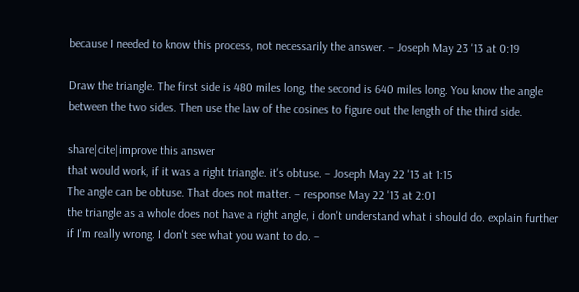because I needed to know this process, not necessarily the answer. – Joseph May 23 '13 at 0:19

Draw the triangle. The first side is 480 miles long, the second is 640 miles long. You know the angle between the two sides. Then use the law of the cosines to figure out the length of the third side.

share|cite|improve this answer
that would work, if it was a right triangle. it's obtuse. – Joseph May 22 '13 at 1:15
The angle can be obtuse. That does not matter. – response May 22 '13 at 2:01
the triangle as a whole does not have a right angle, i don't understand what i should do. explain further if I'm really wrong. I don't see what you want to do. –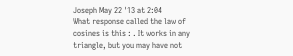Joseph May 22 '13 at 2:04
What response called the law of cosines is this : . It works in any triangle, but you may have not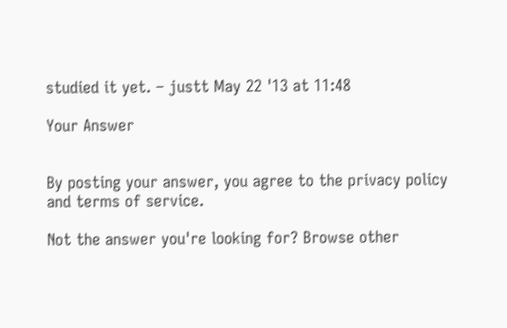studied it yet. – justt May 22 '13 at 11:48

Your Answer


By posting your answer, you agree to the privacy policy and terms of service.

Not the answer you're looking for? Browse other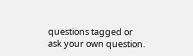questions tagged or ask your own question.